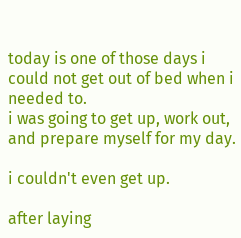today is one of those days i could not get out of bed when i needed to.
i was going to get up, work out, and prepare myself for my day.

i couldn't even get up.

after laying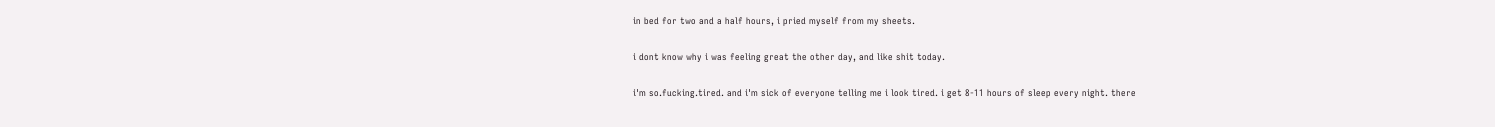in bed for two and a half hours, i pried myself from my sheets.

i dont know why i was feeling great the other day, and like shit today.

i'm so.fucking.tired. and i'm sick of everyone telling me i look tired. i get 8-11 hours of sleep every night. there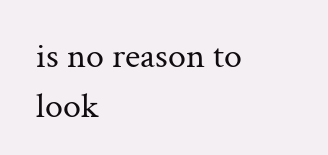is no reason to look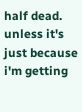half dead. unless it's just because i'm getting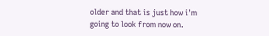older and that is just how i'm going to look from now on.